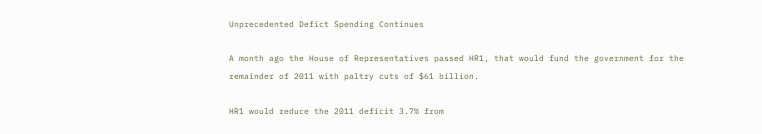Unprecedented Defict Spending Continues

A month ago the House of Representatives passed HR1, that would fund the government for the remainder of 2011 with paltry cuts of $61 billion.

HR1 would reduce the 2011 deficit 3.7% from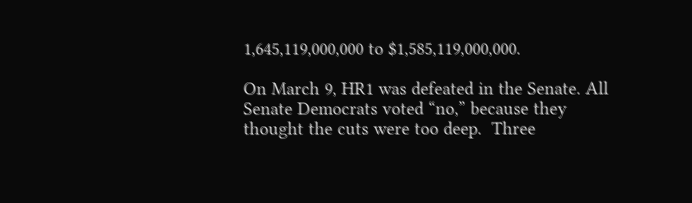1,645,119,000,000 to $1,585,119,000,000.

On March 9, HR1 was defeated in the Senate. All Senate Democrats voted “no,” because they thought the cuts were too deep.  Three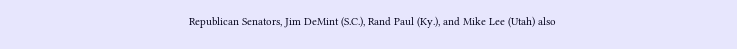Republican Senators, Jim DeMint (S.C.), Rand Paul (Ky.), and Mike Lee (Utah) also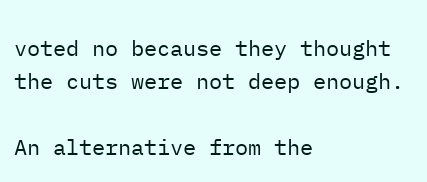voted no because they thought the cuts were not deep enough.

An alternative from the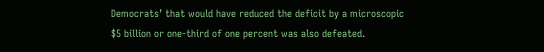Democrats’ that would have reduced the deficit by a microscopic $5 billion or one-third of one percent was also defeated.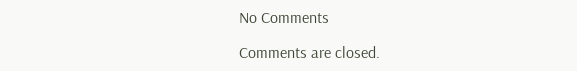No Comments

Comments are closed.